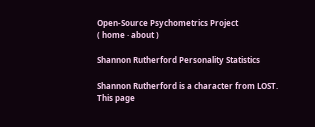Open-Source Psychometrics Project
( home · about )

Shannon Rutherford Personality Statistics

Shannon Rutherford is a character from LOST. This page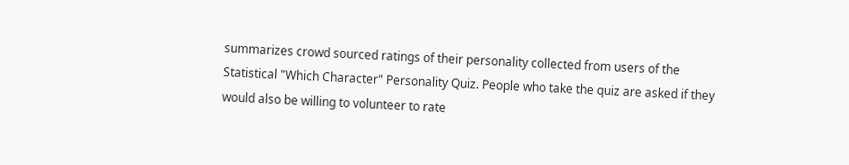summarizes crowd sourced ratings of their personality collected from users of the Statistical "Which Character" Personality Quiz. People who take the quiz are asked if they would also be willing to volunteer to rate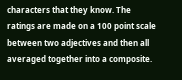characters that they know. The ratings are made on a 100 point scale between two adjectives and then all averaged together into a composite.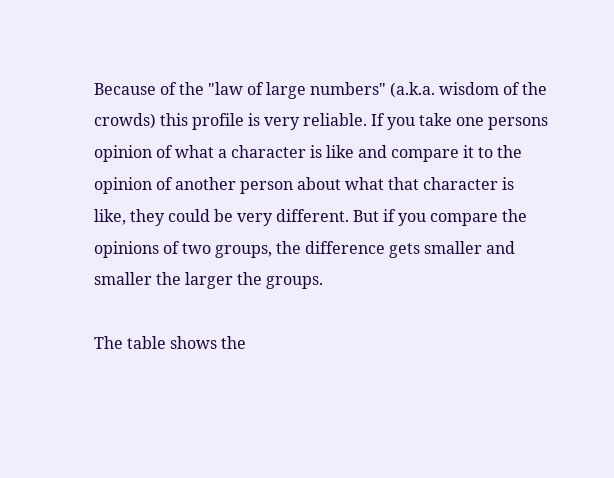Because of the "law of large numbers" (a.k.a. wisdom of the crowds) this profile is very reliable. If you take one persons opinion of what a character is like and compare it to the opinion of another person about what that character is like, they could be very different. But if you compare the opinions of two groups, the difference gets smaller and smaller the larger the groups.

The table shows the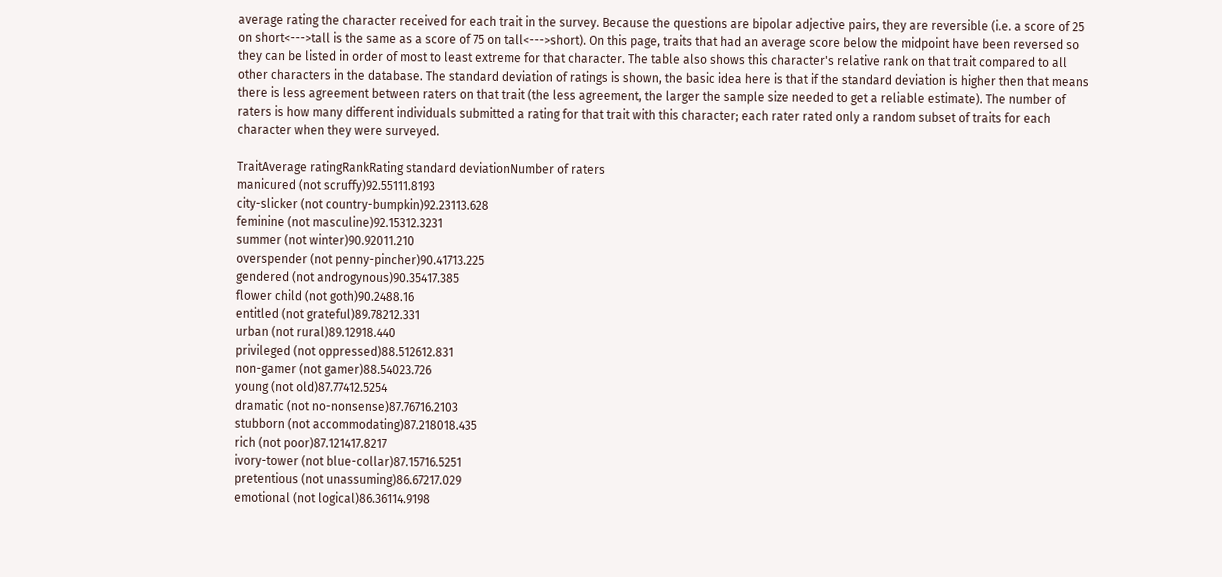average rating the character received for each trait in the survey. Because the questions are bipolar adjective pairs, they are reversible (i.e. a score of 25 on short<--->tall is the same as a score of 75 on tall<--->short). On this page, traits that had an average score below the midpoint have been reversed so they can be listed in order of most to least extreme for that character. The table also shows this character's relative rank on that trait compared to all other characters in the database. The standard deviation of ratings is shown, the basic idea here is that if the standard deviation is higher then that means there is less agreement between raters on that trait (the less agreement, the larger the sample size needed to get a reliable estimate). The number of raters is how many different individuals submitted a rating for that trait with this character; each rater rated only a random subset of traits for each character when they were surveyed.

TraitAverage ratingRankRating standard deviationNumber of raters
manicured (not scruffy)92.55111.8193
city-slicker (not country-bumpkin)92.23113.628
feminine (not masculine)92.15312.3231
summer (not winter)90.92011.210
overspender (not penny-pincher)90.41713.225
gendered (not androgynous)90.35417.385
flower child (not goth)90.2488.16
entitled (not grateful)89.78212.331
urban (not rural)89.12918.440
privileged (not oppressed)88.512612.831
non-gamer (not gamer)88.54023.726
young (not old)87.77412.5254
dramatic (not no-nonsense)87.76716.2103
stubborn (not accommodating)87.218018.435
rich (not poor)87.121417.8217
ivory-tower (not blue-collar)87.15716.5251
pretentious (not unassuming)86.67217.029
emotional (not logical)86.36114.9198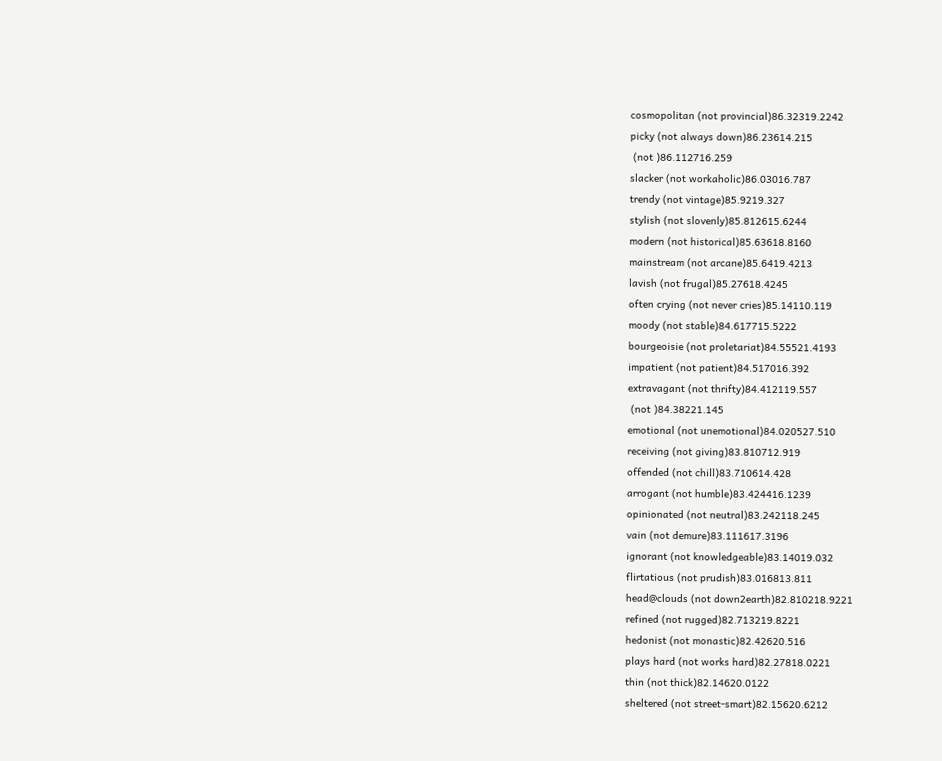cosmopolitan (not provincial)86.32319.2242
picky (not always down)86.23614.215
 (not )86.112716.259
slacker (not workaholic)86.03016.787
trendy (not vintage)85.9219.327
stylish (not slovenly)85.812615.6244
modern (not historical)85.63618.8160
mainstream (not arcane)85.6419.4213
lavish (not frugal)85.27618.4245
often crying (not never cries)85.14110.119
moody (not stable)84.617715.5222
bourgeoisie (not proletariat)84.55521.4193
impatient (not patient)84.517016.392
extravagant (not thrifty)84.412119.557
 (not )84.38221.145
emotional (not unemotional)84.020527.510
receiving (not giving)83.810712.919
offended (not chill)83.710614.428
arrogant (not humble)83.424416.1239
opinionated (not neutral)83.242118.245
vain (not demure)83.111617.3196
ignorant (not knowledgeable)83.14019.032
flirtatious (not prudish)83.016813.811
head@clouds (not down2earth)82.810218.9221
refined (not rugged)82.713219.8221
hedonist (not monastic)82.42620.516
plays hard (not works hard)82.27818.0221
thin (not thick)82.14620.0122
sheltered (not street-smart)82.15620.6212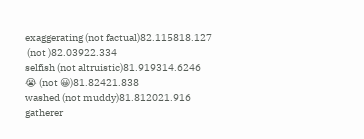exaggerating (not factual)82.115818.127
 (not )82.03922.334
selfish (not altruistic)81.919314.6246
😭 (not 😀)81.82421.838
washed (not muddy)81.812021.916
gatherer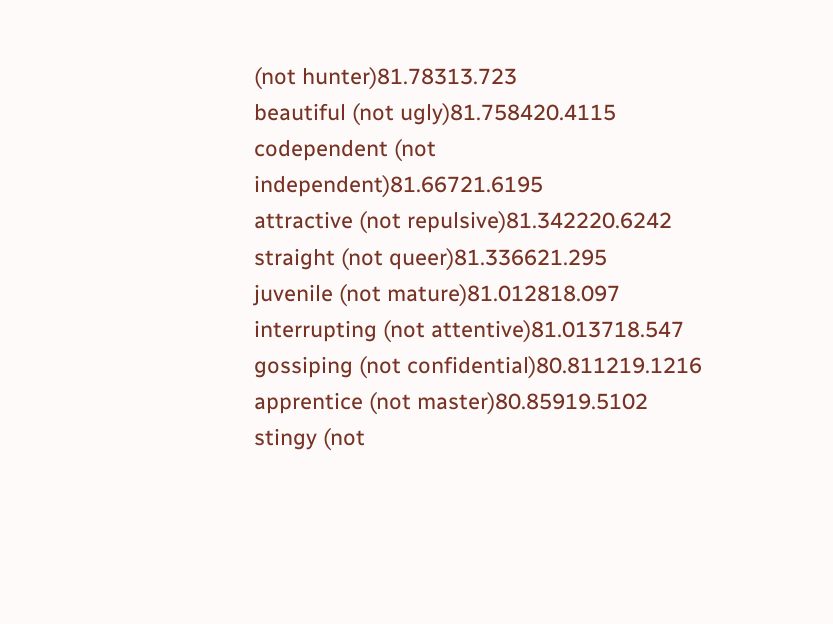(not hunter)81.78313.723
beautiful (not ugly)81.758420.4115
codependent (not independent)81.66721.6195
attractive (not repulsive)81.342220.6242
straight (not queer)81.336621.295
juvenile (not mature)81.012818.097
interrupting (not attentive)81.013718.547
gossiping (not confidential)80.811219.1216
apprentice (not master)80.85919.5102
stingy (not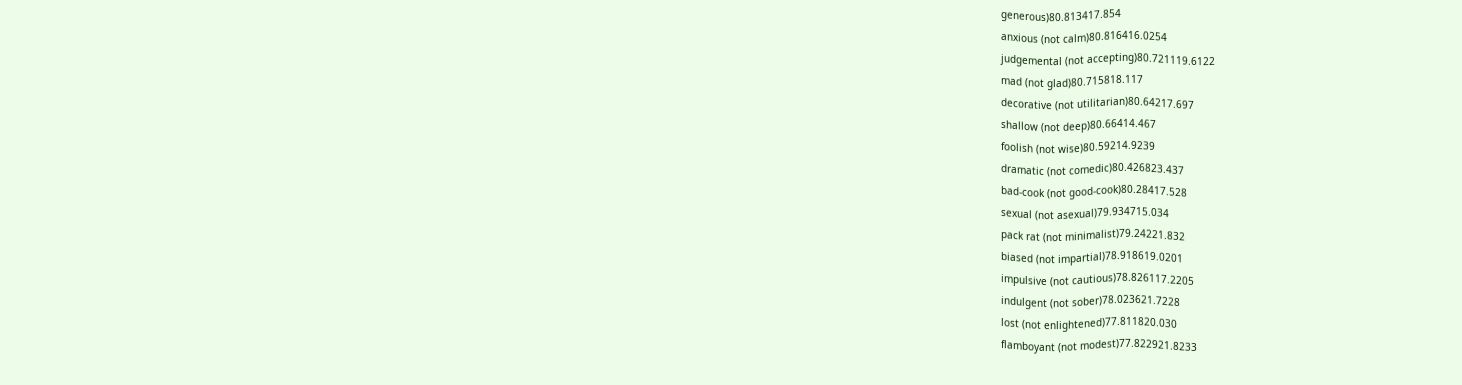generous)80.813417.854
anxious (not calm)80.816416.0254
judgemental (not accepting)80.721119.6122
mad (not glad)80.715818.117
decorative (not utilitarian)80.64217.697
shallow (not deep)80.66414.467
foolish (not wise)80.59214.9239
dramatic (not comedic)80.426823.437
bad-cook (not good-cook)80.28417.528
sexual (not asexual)79.934715.034
pack rat (not minimalist)79.24221.832
biased (not impartial)78.918619.0201
impulsive (not cautious)78.826117.2205
indulgent (not sober)78.023621.7228
lost (not enlightened)77.811820.030
flamboyant (not modest)77.822921.8233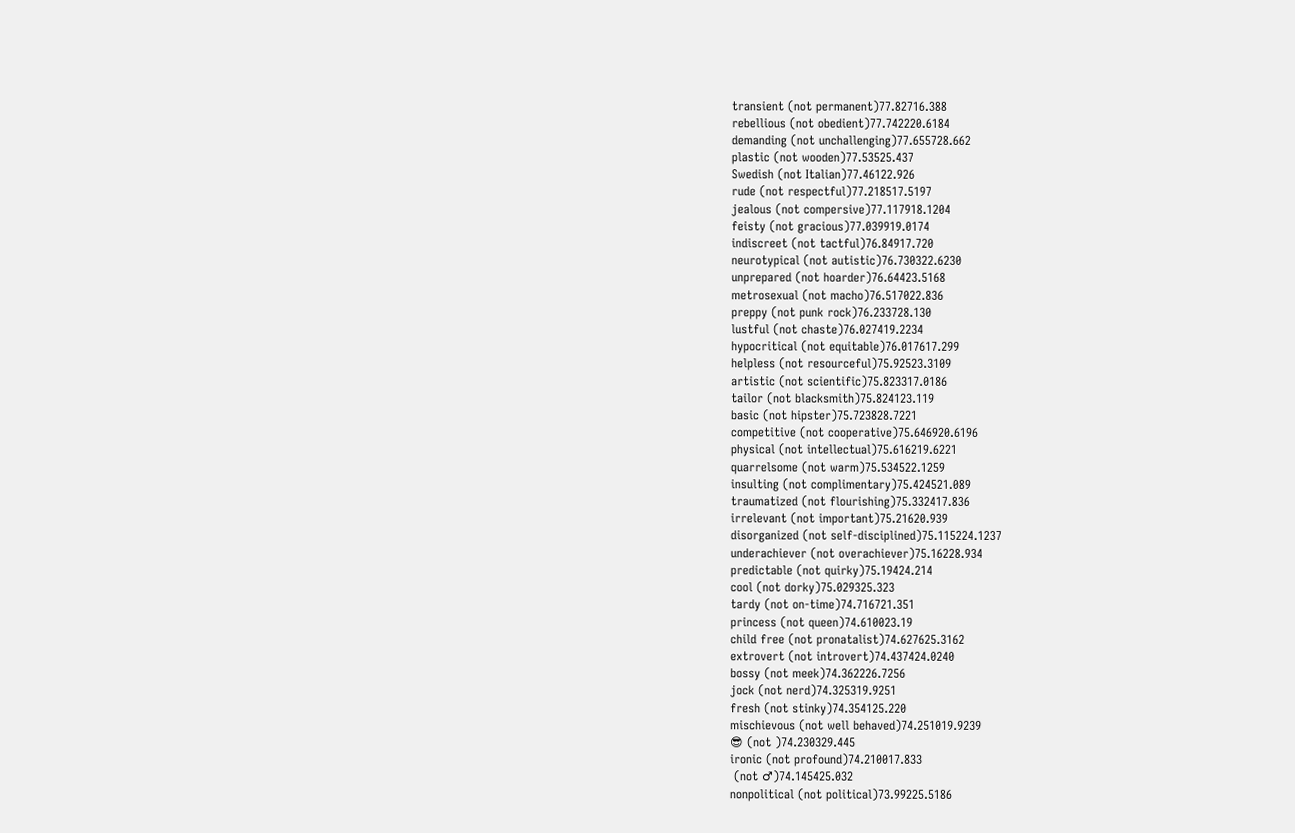transient (not permanent)77.82716.388
rebellious (not obedient)77.742220.6184
demanding (not unchallenging)77.655728.662
plastic (not wooden)77.53525.437
Swedish (not Italian)77.46122.926
rude (not respectful)77.218517.5197
jealous (not compersive)77.117918.1204
feisty (not gracious)77.039919.0174
indiscreet (not tactful)76.84917.720
neurotypical (not autistic)76.730322.6230
unprepared (not hoarder)76.64423.5168
metrosexual (not macho)76.517022.836
preppy (not punk rock)76.233728.130
lustful (not chaste)76.027419.2234
hypocritical (not equitable)76.017617.299
helpless (not resourceful)75.92523.3109
artistic (not scientific)75.823317.0186
tailor (not blacksmith)75.824123.119
basic (not hipster)75.723828.7221
competitive (not cooperative)75.646920.6196
physical (not intellectual)75.616219.6221
quarrelsome (not warm)75.534522.1259
insulting (not complimentary)75.424521.089
traumatized (not flourishing)75.332417.836
irrelevant (not important)75.21620.939
disorganized (not self-disciplined)75.115224.1237
underachiever (not overachiever)75.16228.934
predictable (not quirky)75.19424.214
cool (not dorky)75.029325.323
tardy (not on-time)74.716721.351
princess (not queen)74.610023.19
child free (not pronatalist)74.627625.3162
extrovert (not introvert)74.437424.0240
bossy (not meek)74.362226.7256
jock (not nerd)74.325319.9251
fresh (not stinky)74.354125.220
mischievous (not well behaved)74.251019.9239
😎 (not )74.230329.445
ironic (not profound)74.210017.833
 (not ♂)74.145425.032
nonpolitical (not political)73.99225.5186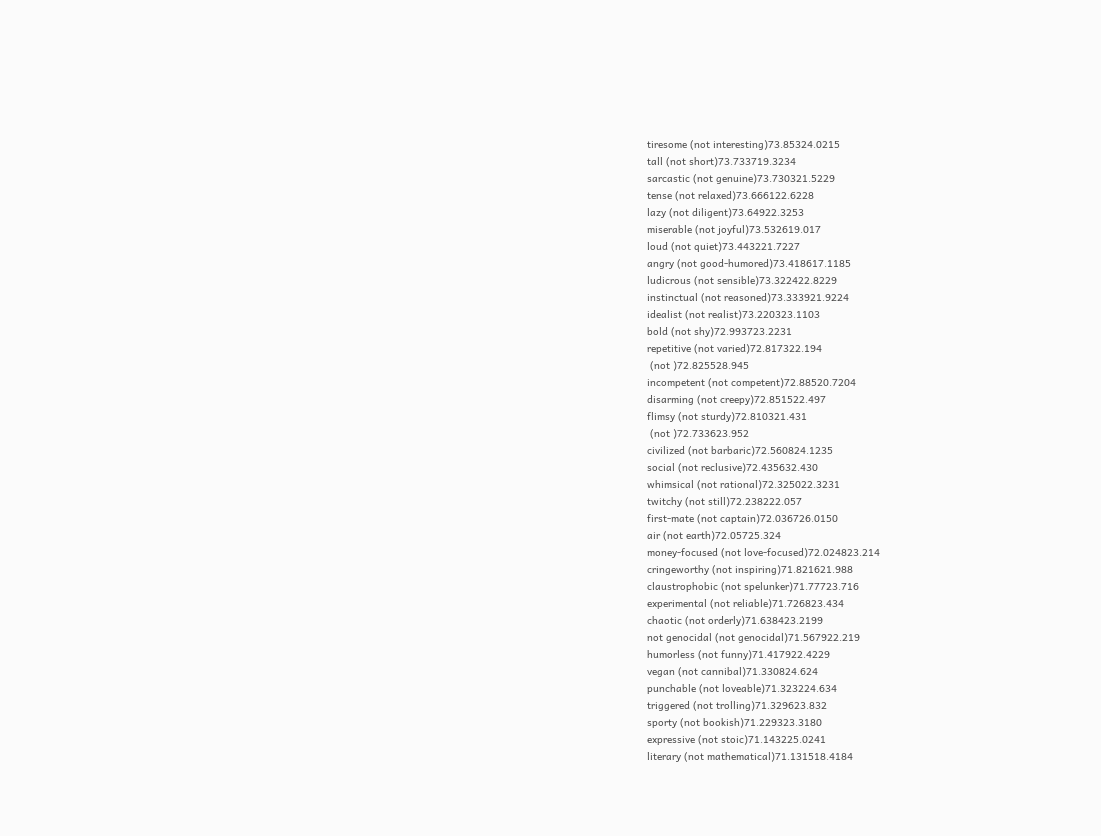tiresome (not interesting)73.85324.0215
tall (not short)73.733719.3234
sarcastic (not genuine)73.730321.5229
tense (not relaxed)73.666122.6228
lazy (not diligent)73.64922.3253
miserable (not joyful)73.532619.017
loud (not quiet)73.443221.7227
angry (not good-humored)73.418617.1185
ludicrous (not sensible)73.322422.8229
instinctual (not reasoned)73.333921.9224
idealist (not realist)73.220323.1103
bold (not shy)72.993723.2231
repetitive (not varied)72.817322.194
 (not )72.825528.945
incompetent (not competent)72.88520.7204
disarming (not creepy)72.851522.497
flimsy (not sturdy)72.810321.431
 (not )72.733623.952
civilized (not barbaric)72.560824.1235
social (not reclusive)72.435632.430
whimsical (not rational)72.325022.3231
twitchy (not still)72.238222.057
first-mate (not captain)72.036726.0150
air (not earth)72.05725.324
money-focused (not love-focused)72.024823.214
cringeworthy (not inspiring)71.821621.988
claustrophobic (not spelunker)71.77723.716
experimental (not reliable)71.726823.434
chaotic (not orderly)71.638423.2199
not genocidal (not genocidal)71.567922.219
humorless (not funny)71.417922.4229
vegan (not cannibal)71.330824.624
punchable (not loveable)71.323224.634
triggered (not trolling)71.329623.832
sporty (not bookish)71.229323.3180
expressive (not stoic)71.143225.0241
literary (not mathematical)71.131518.4184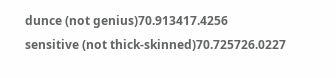dunce (not genius)70.913417.4256
sensitive (not thick-skinned)70.725726.0227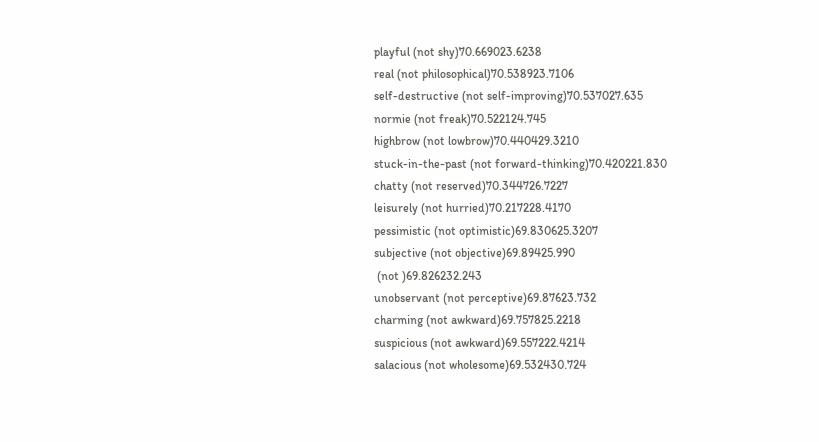playful (not shy)70.669023.6238
real (not philosophical)70.538923.7106
self-destructive (not self-improving)70.537027.635
normie (not freak)70.522124.745
highbrow (not lowbrow)70.440429.3210
stuck-in-the-past (not forward-thinking)70.420221.830
chatty (not reserved)70.344726.7227
leisurely (not hurried)70.217228.4170
pessimistic (not optimistic)69.830625.3207
subjective (not objective)69.89425.990
 (not )69.826232.243
unobservant (not perceptive)69.87623.732
charming (not awkward)69.757825.2218
suspicious (not awkward)69.557222.4214
salacious (not wholesome)69.532430.724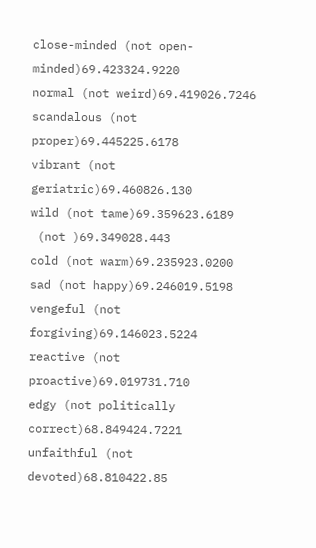close-minded (not open-minded)69.423324.9220
normal (not weird)69.419026.7246
scandalous (not proper)69.445225.6178
vibrant (not geriatric)69.460826.130
wild (not tame)69.359623.6189
 (not )69.349028.443
cold (not warm)69.235923.0200
sad (not happy)69.246019.5198
vengeful (not forgiving)69.146023.5224
reactive (not proactive)69.019731.710
edgy (not politically correct)68.849424.7221
unfaithful (not devoted)68.810422.85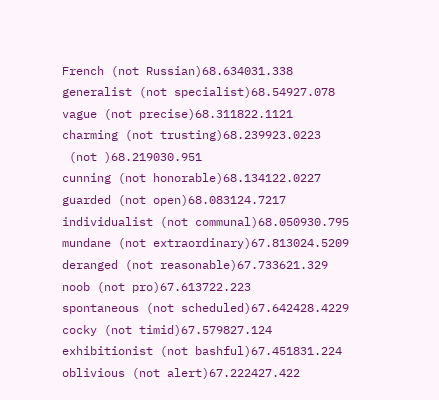French (not Russian)68.634031.338
generalist (not specialist)68.54927.078
vague (not precise)68.311822.1121
charming (not trusting)68.239923.0223
 (not )68.219030.951
cunning (not honorable)68.134122.0227
guarded (not open)68.083124.7217
individualist (not communal)68.050930.795
mundane (not extraordinary)67.813024.5209
deranged (not reasonable)67.733621.329
noob (not pro)67.613722.223
spontaneous (not scheduled)67.642428.4229
cocky (not timid)67.579827.124
exhibitionist (not bashful)67.451831.224
oblivious (not alert)67.222427.422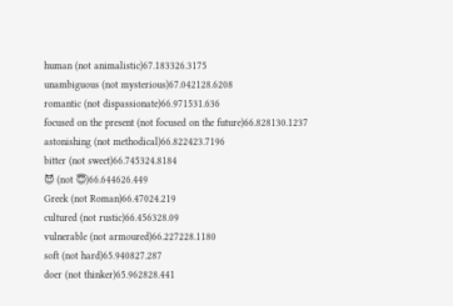human (not animalistic)67.183326.3175
unambiguous (not mysterious)67.042128.6208
romantic (not dispassionate)66.971531.636
focused on the present (not focused on the future)66.828130.1237
astonishing (not methodical)66.822423.7196
bitter (not sweet)66.745324.8184
😈 (not 😇)66.644626.449
Greek (not Roman)66.47024.219
cultured (not rustic)66.456328.09
vulnerable (not armoured)66.227228.1180
soft (not hard)65.940827.287
doer (not thinker)65.962828.441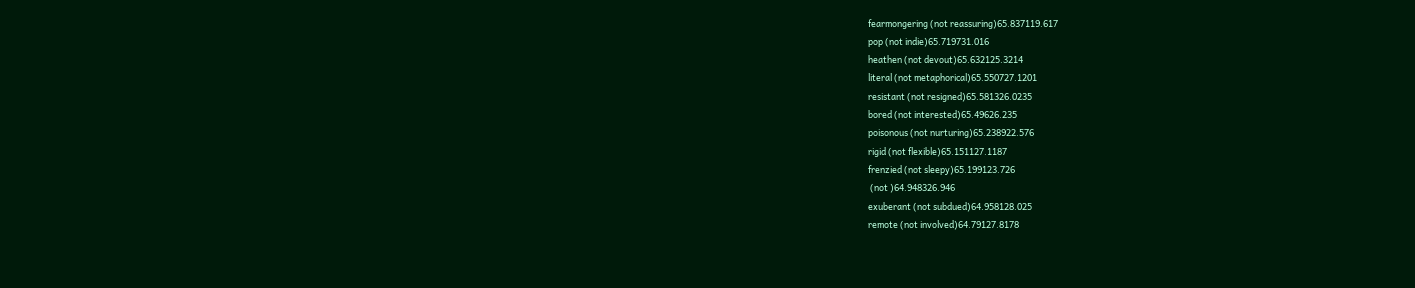fearmongering (not reassuring)65.837119.617
pop (not indie)65.719731.016
heathen (not devout)65.632125.3214
literal (not metaphorical)65.550727.1201
resistant (not resigned)65.581326.0235
bored (not interested)65.49626.235
poisonous (not nurturing)65.238922.576
rigid (not flexible)65.151127.1187
frenzied (not sleepy)65.199123.726
 (not )64.948326.946
exuberant (not subdued)64.958128.025
remote (not involved)64.79127.8178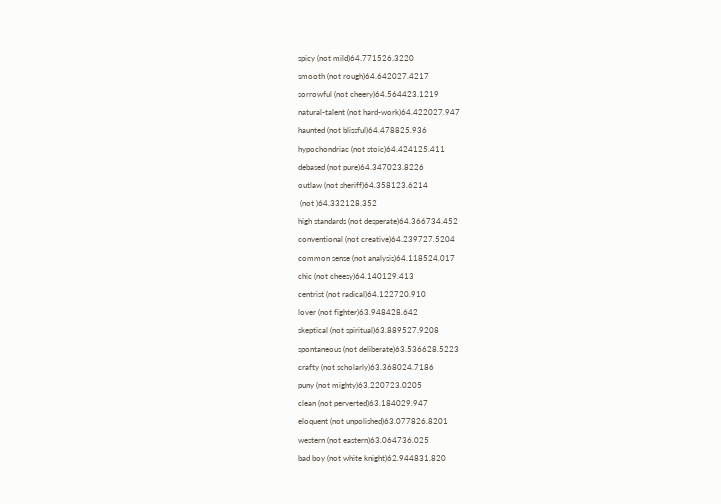spicy (not mild)64.771526.3220
smooth (not rough)64.642027.4217
sorrowful (not cheery)64.564423.1219
natural-talent (not hard-work)64.422027.947
haunted (not blissful)64.478825.936
hypochondriac (not stoic)64.424125.411
debased (not pure)64.347023.8226
outlaw (not sheriff)64.358123.6214
 (not )64.332128.352
high standards (not desperate)64.366734.452
conventional (not creative)64.239727.5204
common sense (not analysis)64.118524.017
chic (not cheesy)64.140129.413
centrist (not radical)64.122720.910
lover (not fighter)63.948428.642
skeptical (not spiritual)63.889527.9208
spontaneous (not deliberate)63.536628.5223
crafty (not scholarly)63.368024.7186
puny (not mighty)63.220723.0205
clean (not perverted)63.184029.947
eloquent (not unpolished)63.077826.8201
western (not eastern)63.064736.025
bad boy (not white knight)62.944831.820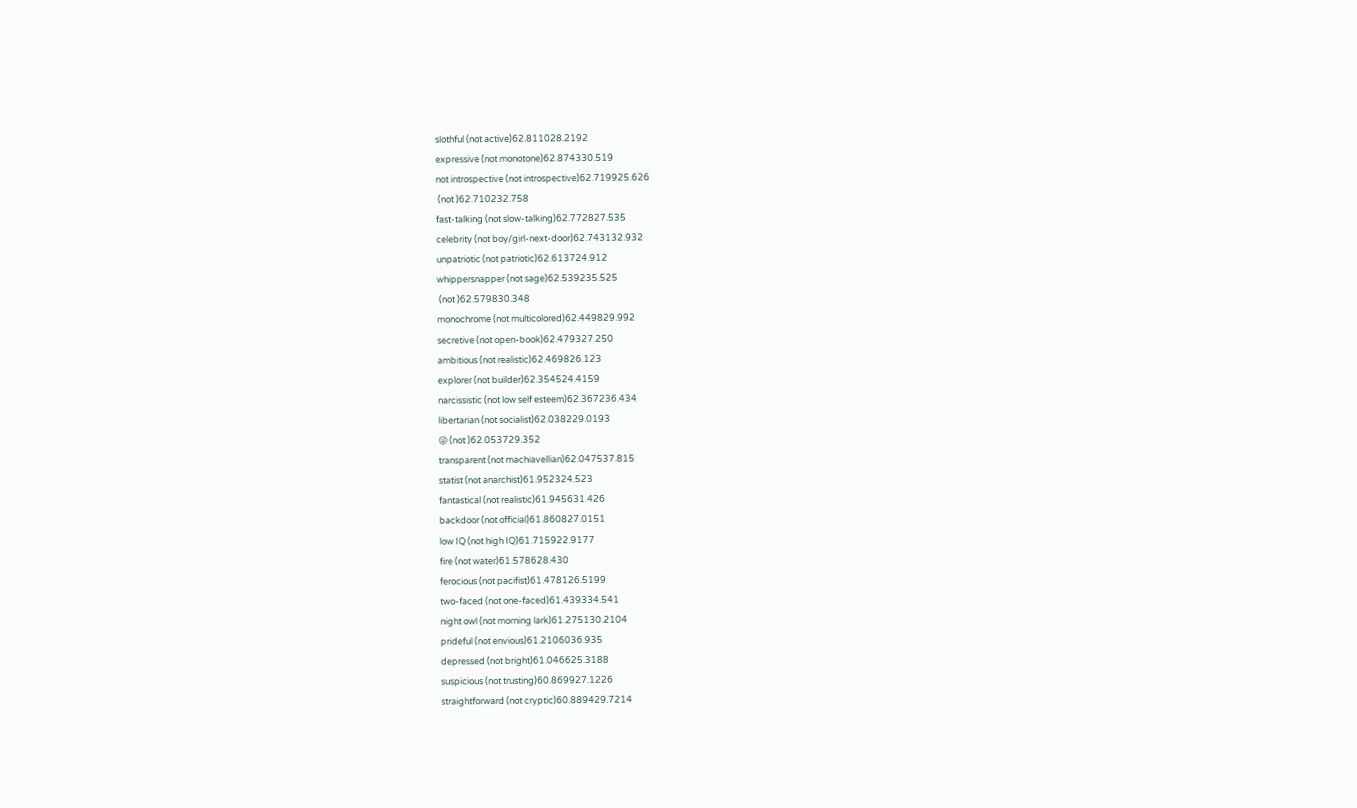slothful (not active)62.811028.2192
expressive (not monotone)62.874330.519
not introspective (not introspective)62.719925.626
 (not )62.710232.758
fast-talking (not slow-talking)62.772827.535
celebrity (not boy/girl-next-door)62.743132.932
unpatriotic (not patriotic)62.613724.912
whippersnapper (not sage)62.539235.525
 (not )62.579830.348
monochrome (not multicolored)62.449829.992
secretive (not open-book)62.479327.250
ambitious (not realistic)62.469826.123
explorer (not builder)62.354524.4159
narcissistic (not low self esteem)62.367236.434
libertarian (not socialist)62.038229.0193
😜 (not )62.053729.352
transparent (not machiavellian)62.047537.815
statist (not anarchist)61.952324.523
fantastical (not realistic)61.945631.426
backdoor (not official)61.860827.0151
low IQ (not high IQ)61.715922.9177
fire (not water)61.578628.430
ferocious (not pacifist)61.478126.5199
two-faced (not one-faced)61.439334.541
night owl (not morning lark)61.275130.2104
prideful (not envious)61.2106036.935
depressed (not bright)61.046625.3188
suspicious (not trusting)60.869927.1226
straightforward (not cryptic)60.889429.7214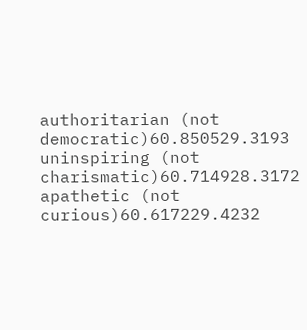authoritarian (not democratic)60.850529.3193
uninspiring (not charismatic)60.714928.3172
apathetic (not curious)60.617229.4232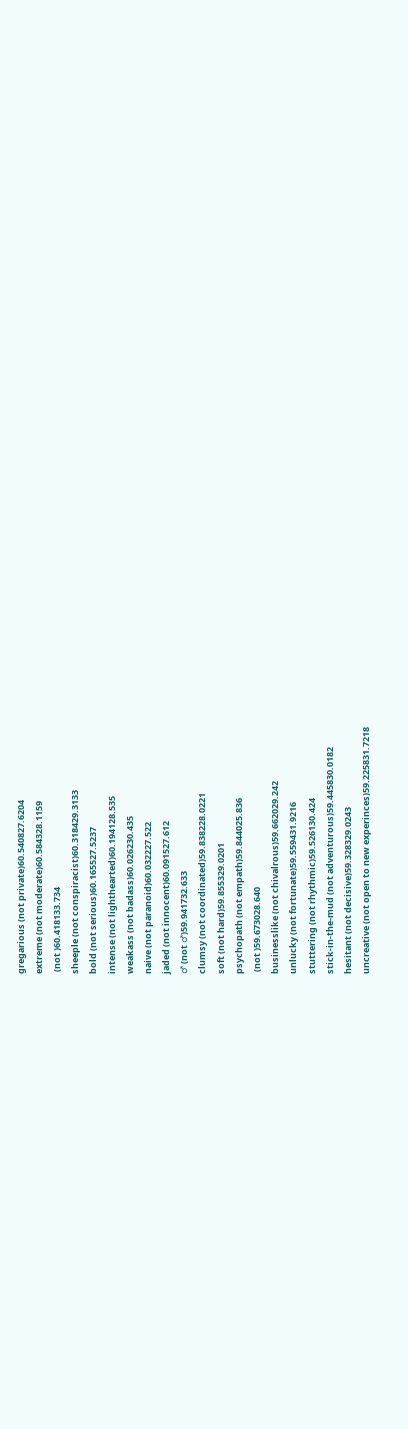gregarious (not private)60.540827.6204
extreme (not moderate)60.584328.1159
 (not )60.418133.734
sheeple (not conspiracist)60.318429.3133
bold (not serious)60.165527.5237
intense (not lighthearted)60.194128.535
weakass (not badass)60.026230.435
naive (not paranoid)60.032227.522
jaded (not innocent)60.091527.612
♂ (not ♂)59.941732.633
clumsy (not coordinated)59.838228.0221
soft (not hard)59.855329.0201
psychopath (not empath)59.844025.836
 (not )59.673028.640
businesslike (not chivalrous)59.662029.242
unlucky (not fortunate)59.559431.9216
stuttering (not rhythmic)59.526130.424
stick-in-the-mud (not adventurous)59.445830.0182
hesitant (not decisive)59.328329.0243
uncreative (not open to new experinces)59.225831.7218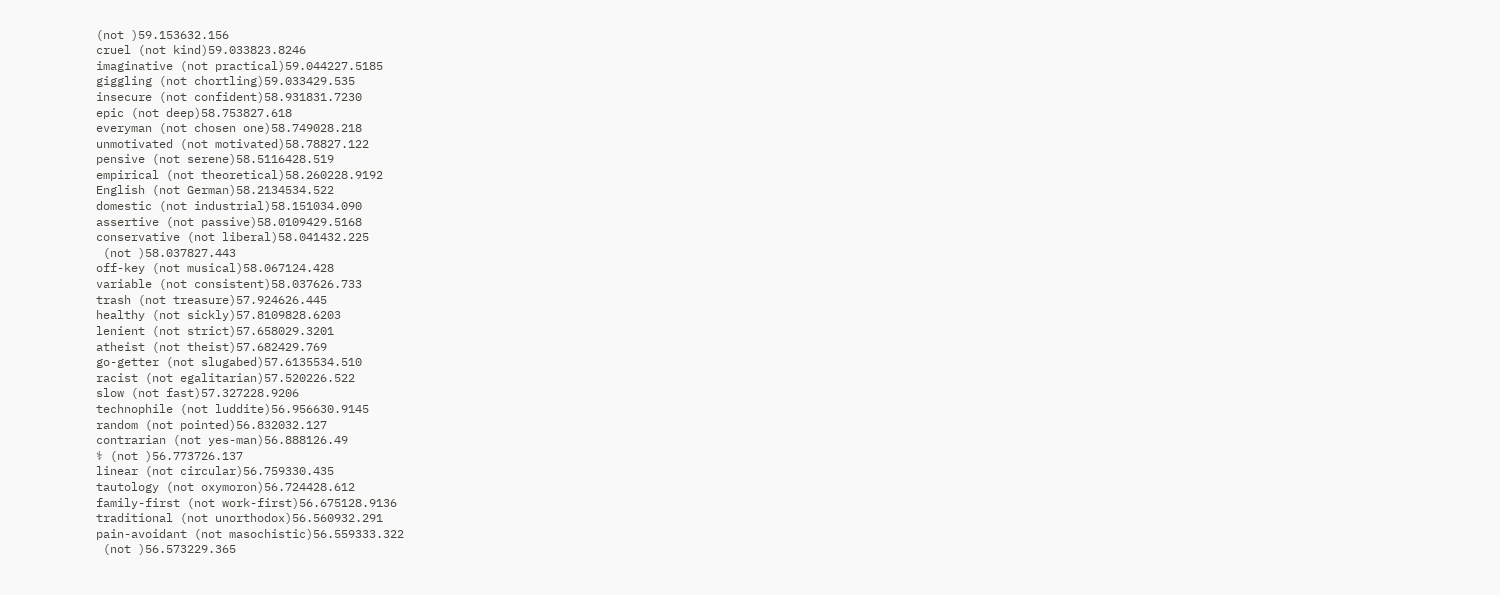(not )59.153632.156
cruel (not kind)59.033823.8246
imaginative (not practical)59.044227.5185
giggling (not chortling)59.033429.535
insecure (not confident)58.931831.7230
epic (not deep)58.753827.618
everyman (not chosen one)58.749028.218
unmotivated (not motivated)58.78827.122
pensive (not serene)58.5116428.519
empirical (not theoretical)58.260228.9192
English (not German)58.2134534.522
domestic (not industrial)58.151034.090
assertive (not passive)58.0109429.5168
conservative (not liberal)58.041432.225
 (not )58.037827.443
off-key (not musical)58.067124.428
variable (not consistent)58.037626.733
trash (not treasure)57.924626.445
healthy (not sickly)57.8109828.6203
lenient (not strict)57.658029.3201
atheist (not theist)57.682429.769
go-getter (not slugabed)57.6135534.510
racist (not egalitarian)57.520226.522
slow (not fast)57.327228.9206
technophile (not luddite)56.956630.9145
random (not pointed)56.832032.127
contrarian (not yes-man)56.888126.49
⚕ (not )56.773726.137
linear (not circular)56.759330.435
tautology (not oxymoron)56.724428.612
family-first (not work-first)56.675128.9136
traditional (not unorthodox)56.560932.291
pain-avoidant (not masochistic)56.559333.322
 (not )56.573229.365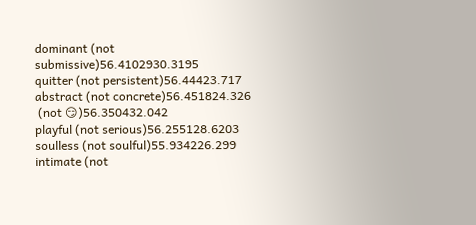dominant (not submissive)56.4102930.3195
quitter (not persistent)56.44423.717
abstract (not concrete)56.451824.326
 (not 😏)56.350432.042
playful (not serious)56.255128.6203
soulless (not soulful)55.934226.299
intimate (not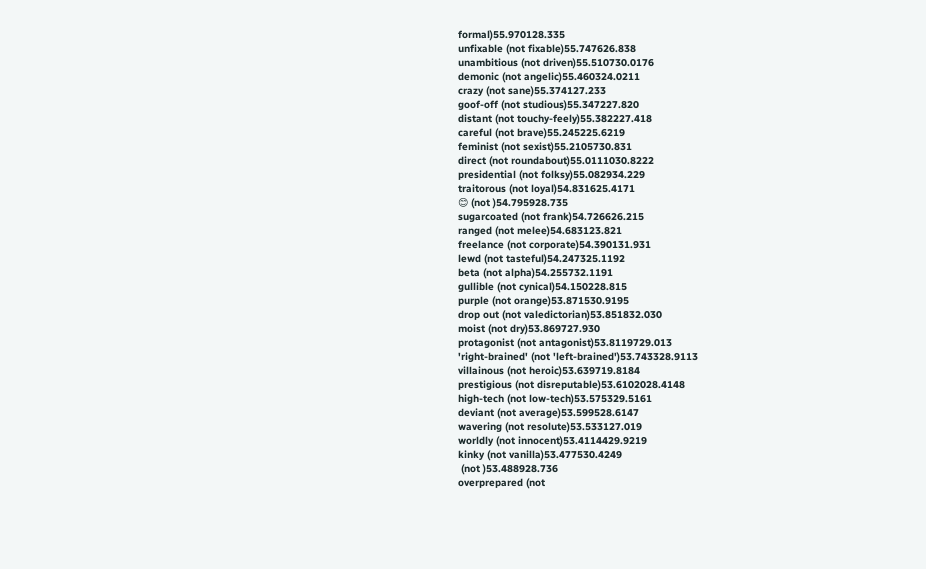formal)55.970128.335
unfixable (not fixable)55.747626.838
unambitious (not driven)55.510730.0176
demonic (not angelic)55.460324.0211
crazy (not sane)55.374127.233
goof-off (not studious)55.347227.820
distant (not touchy-feely)55.382227.418
careful (not brave)55.245225.6219
feminist (not sexist)55.2105730.831
direct (not roundabout)55.0111030.8222
presidential (not folksy)55.082934.229
traitorous (not loyal)54.831625.4171
😊 (not )54.795928.735
sugarcoated (not frank)54.726626.215
ranged (not melee)54.683123.821
freelance (not corporate)54.390131.931
lewd (not tasteful)54.247325.1192
beta (not alpha)54.255732.1191
gullible (not cynical)54.150228.815
purple (not orange)53.871530.9195
drop out (not valedictorian)53.851832.030
moist (not dry)53.869727.930
protagonist (not antagonist)53.8119729.013
'right-brained' (not 'left-brained')53.743328.9113
villainous (not heroic)53.639719.8184
prestigious (not disreputable)53.6102028.4148
high-tech (not low-tech)53.575329.5161
deviant (not average)53.599528.6147
wavering (not resolute)53.533127.019
worldly (not innocent)53.4114429.9219
kinky (not vanilla)53.477530.4249
 (not )53.488928.736
overprepared (not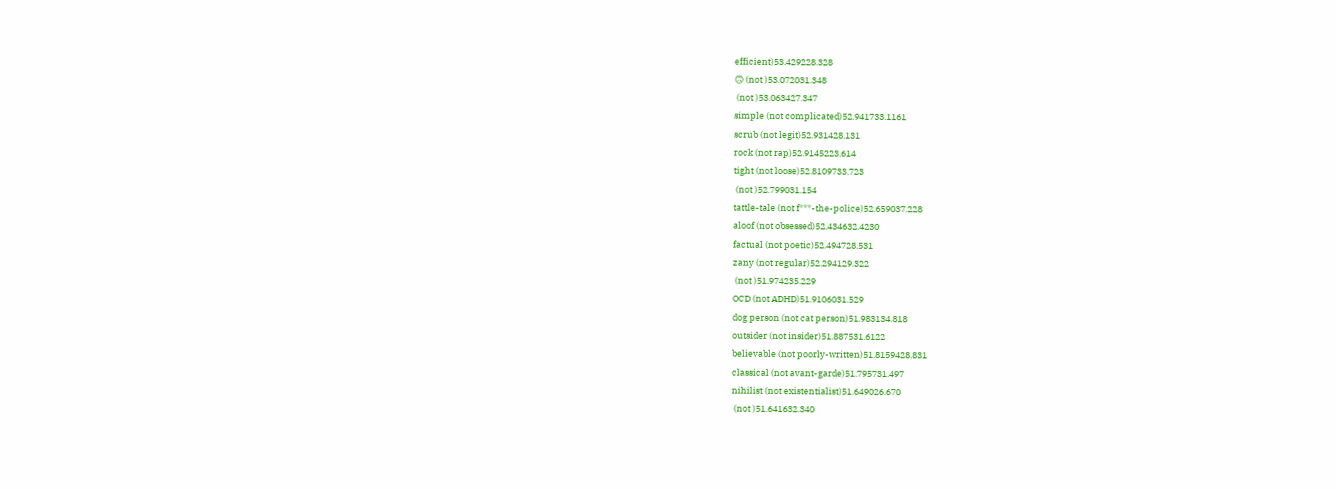efficient)53.429228.328
🙃 (not )53.072031.348
 (not )53.063427.347
simple (not complicated)52.941733.1161
scrub (not legit)52.931428.131
rock (not rap)52.9145223.614
tight (not loose)52.8109733.723
 (not )52.799031.154
tattle-tale (not f***-the-police)52.659037.228
aloof (not obsessed)52.434632.4230
factual (not poetic)52.494728.531
zany (not regular)52.294129.322
 (not )51.974235.229
OCD (not ADHD)51.9106031.529
dog person (not cat person)51.983134.818
outsider (not insider)51.887531.6122
believable (not poorly-written)51.8159428.831
classical (not avant-garde)51.795731.497
nihilist (not existentialist)51.649026.670
 (not )51.641632.340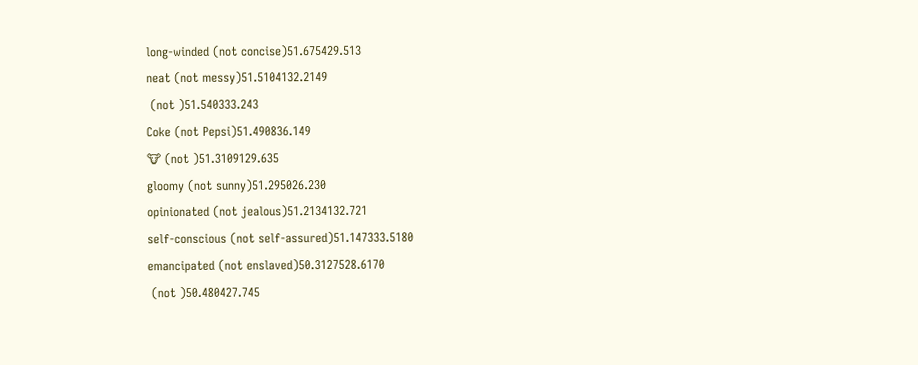long-winded (not concise)51.675429.513
neat (not messy)51.5104132.2149
 (not )51.540333.243
Coke (not Pepsi)51.490836.149
🐮 (not )51.3109129.635
gloomy (not sunny)51.295026.230
opinionated (not jealous)51.2134132.721
self-conscious (not self-assured)51.147333.5180
emancipated (not enslaved)50.3127528.6170
 (not )50.480427.745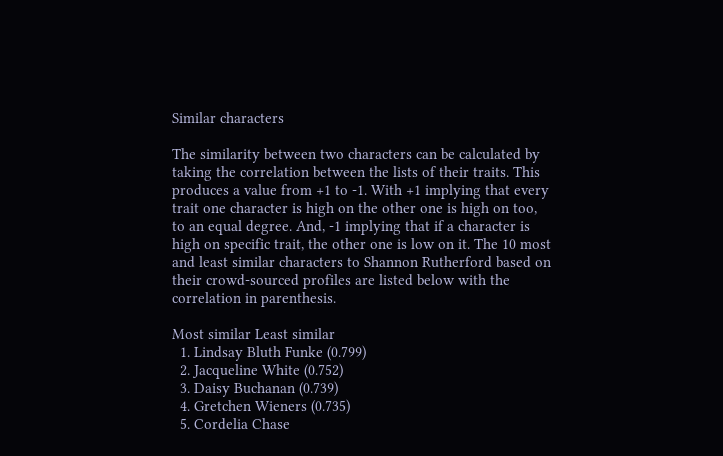Similar characters

The similarity between two characters can be calculated by taking the correlation between the lists of their traits. This produces a value from +1 to -1. With +1 implying that every trait one character is high on the other one is high on too, to an equal degree. And, -1 implying that if a character is high on specific trait, the other one is low on it. The 10 most and least similar characters to Shannon Rutherford based on their crowd-sourced profiles are listed below with the correlation in parenthesis.

Most similar Least similar
  1. Lindsay Bluth Funke (0.799)
  2. Jacqueline White (0.752)
  3. Daisy Buchanan (0.739)
  4. Gretchen Wieners (0.735)
  5. Cordelia Chase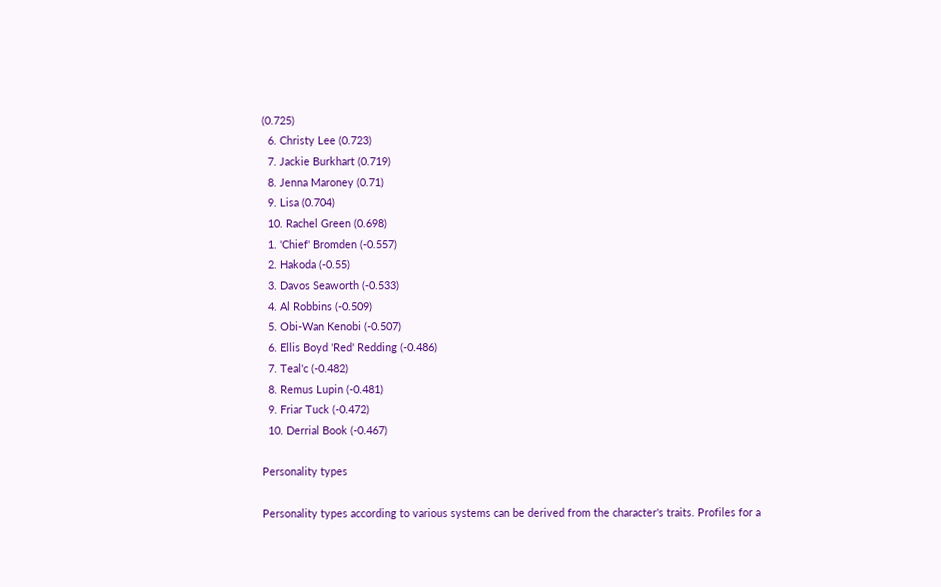(0.725)
  6. Christy Lee (0.723)
  7. Jackie Burkhart (0.719)
  8. Jenna Maroney (0.71)
  9. Lisa (0.704)
  10. Rachel Green (0.698)
  1. 'Chief' Bromden (-0.557)
  2. Hakoda (-0.55)
  3. Davos Seaworth (-0.533)
  4. Al Robbins (-0.509)
  5. Obi-Wan Kenobi (-0.507)
  6. Ellis Boyd 'Red' Redding (-0.486)
  7. Teal'c (-0.482)
  8. Remus Lupin (-0.481)
  9. Friar Tuck (-0.472)
  10. Derrial Book (-0.467)

Personality types

Personality types according to various systems can be derived from the character's traits. Profiles for a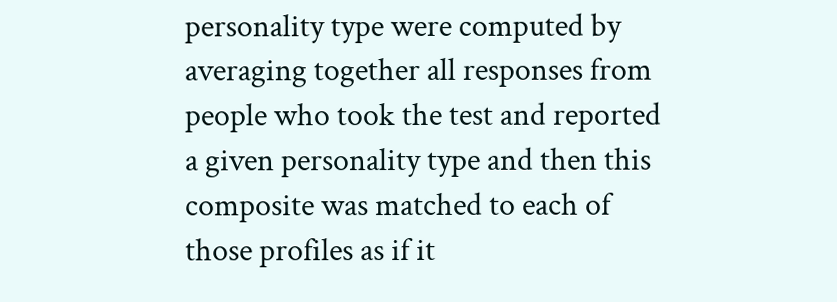personality type were computed by averaging together all responses from people who took the test and reported a given personality type and then this composite was matched to each of those profiles as if it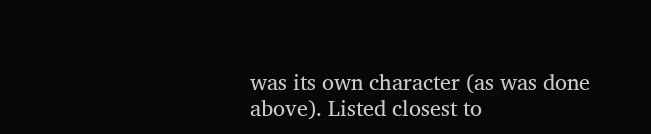was its own character (as was done above). Listed closest to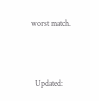worst match.



  Updated: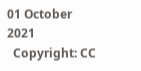01 October 2021
  Copyright: CC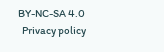BY-NC-SA 4.0
  Privacy policy